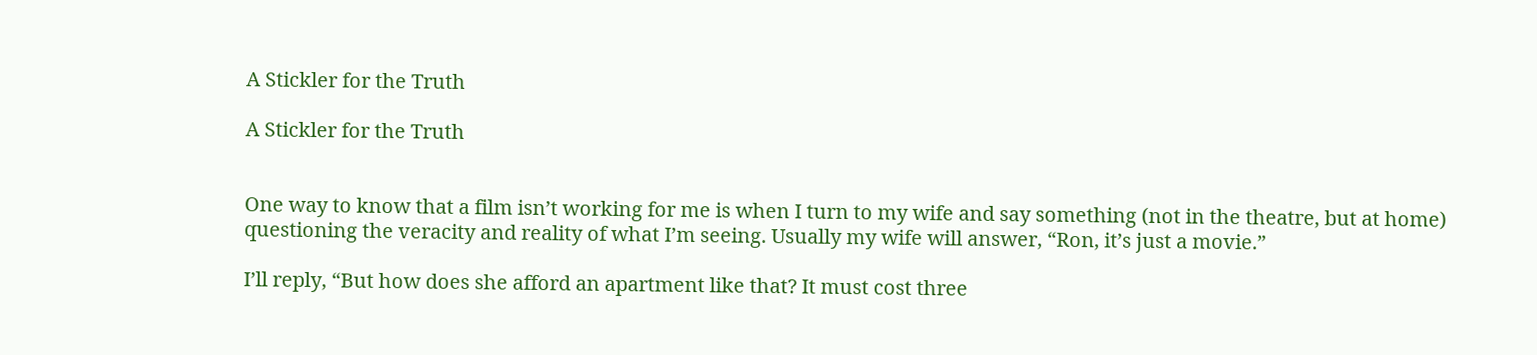A Stickler for the Truth

A Stickler for the Truth


One way to know that a film isn’t working for me is when I turn to my wife and say something (not in the theatre, but at home) questioning the veracity and reality of what I’m seeing. Usually my wife will answer, “Ron, it’s just a movie.”

I’ll reply, “But how does she afford an apartment like that? It must cost three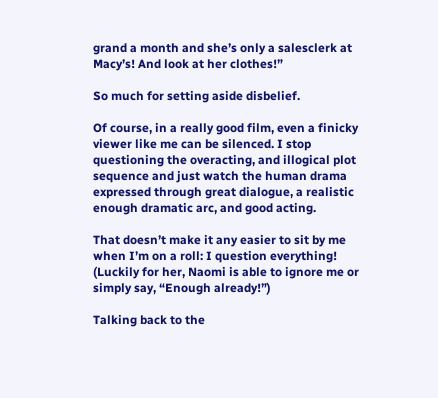grand a month and she’s only a salesclerk at Macy’s! And look at her clothes!”

So much for setting aside disbelief.

Of course, in a really good film, even a finicky viewer like me can be silenced. I stop questioning the overacting, and illogical plot sequence and just watch the human drama expressed through great dialogue, a realistic enough dramatic arc, and good acting.

That doesn’t make it any easier to sit by me when I’m on a roll: I question everything! (Luckily for her, Naomi is able to ignore me or simply say, “Enough already!”)

Talking back to the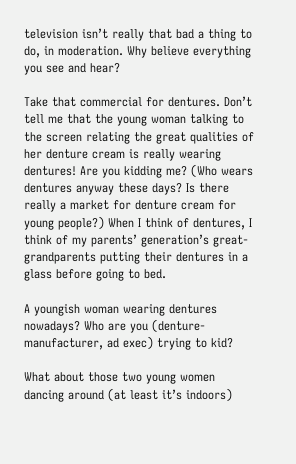television isn’t really that bad a thing to do, in moderation. Why believe everything you see and hear?

Take that commercial for dentures. Don’t tell me that the young woman talking to the screen relating the great qualities of her denture cream is really wearing dentures! Are you kidding me? (Who wears dentures anyway these days? Is there really a market for denture cream for young people?) When I think of dentures, I think of my parents’ generation’s great-grandparents putting their dentures in a glass before going to bed.

A youngish woman wearing dentures nowadays? Who are you (denture-manufacturer, ad exec) trying to kid?

What about those two young women dancing around (at least it’s indoors)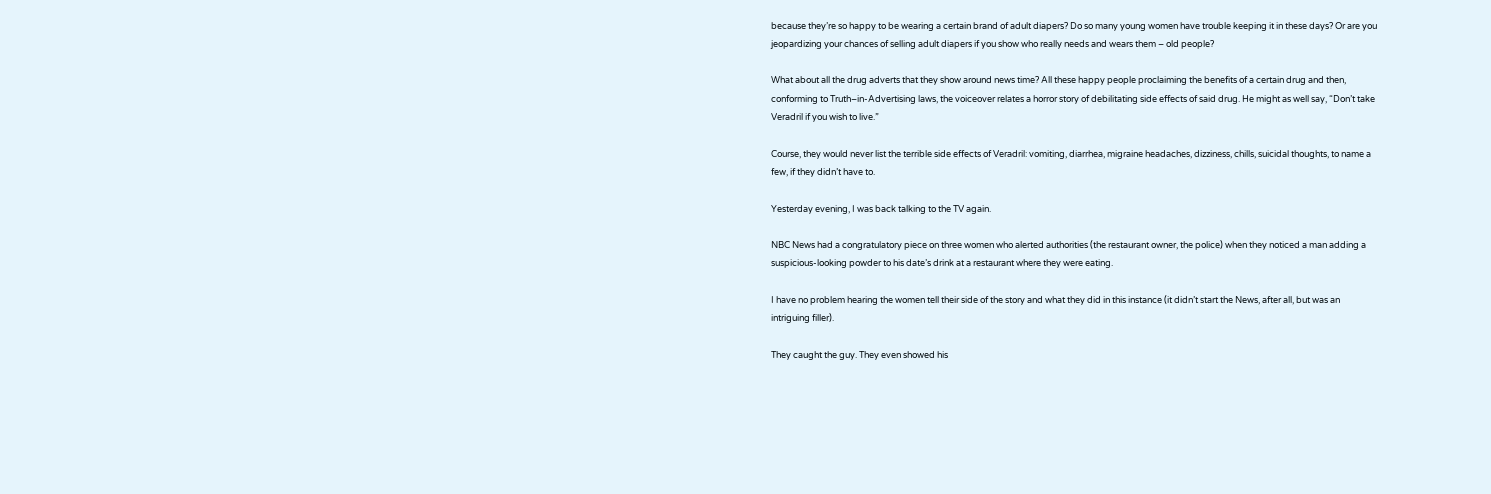because they’re so happy to be wearing a certain brand of adult diapers? Do so many young women have trouble keeping it in these days? Or are you jeopardizing your chances of selling adult diapers if you show who really needs and wears them – old people?

What about all the drug adverts that they show around news time? All these happy people proclaiming the benefits of a certain drug and then, conforming to Truth–in-Advertising laws, the voiceover relates a horror story of debilitating side effects of said drug. He might as well say, “Don’t take Veradril if you wish to live.”

Course, they would never list the terrible side effects of Veradril: vomiting, diarrhea, migraine headaches, dizziness, chills, suicidal thoughts, to name a few, if they didn’t have to.

Yesterday evening, I was back talking to the TV again.

NBC News had a congratulatory piece on three women who alerted authorities (the restaurant owner, the police) when they noticed a man adding a suspicious-looking powder to his date’s drink at a restaurant where they were eating.

I have no problem hearing the women tell their side of the story and what they did in this instance (it didn’t start the News, after all, but was an intriguing filler).

They caught the guy. They even showed his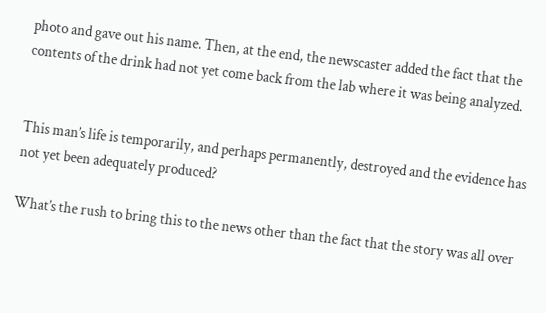photo and gave out his name. Then, at the end, the newscaster added the fact that the contents of the drink had not yet come back from the lab where it was being analyzed.


This man’s life is temporarily, and perhaps permanently, destroyed and the evidence has not yet been adequately produced?

What’s the rush to bring this to the news other than the fact that the story was all over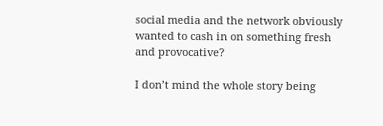social media and the network obviously wanted to cash in on something fresh and provocative?

I don’t mind the whole story being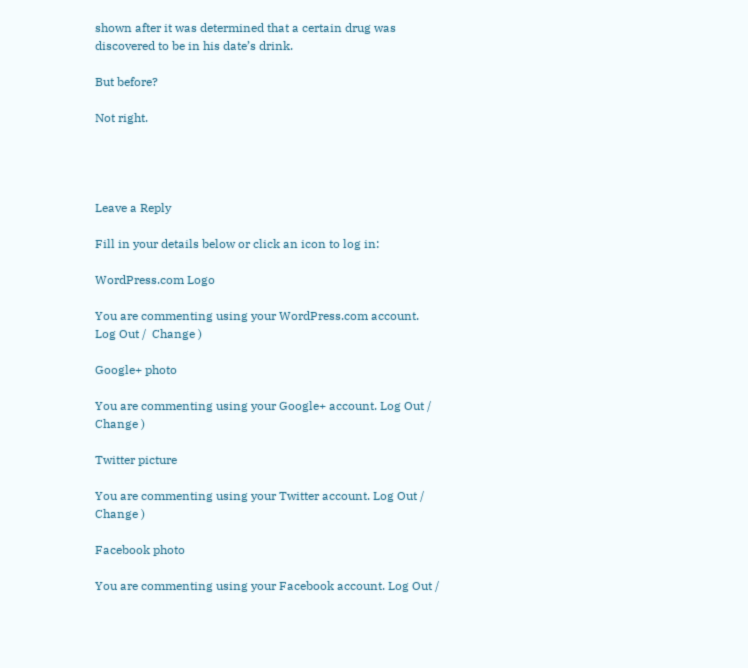shown after it was determined that a certain drug was discovered to be in his date’s drink.

But before?

Not right.




Leave a Reply

Fill in your details below or click an icon to log in:

WordPress.com Logo

You are commenting using your WordPress.com account. Log Out /  Change )

Google+ photo

You are commenting using your Google+ account. Log Out /  Change )

Twitter picture

You are commenting using your Twitter account. Log Out /  Change )

Facebook photo

You are commenting using your Facebook account. Log Out /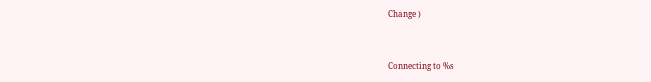Change )


Connecting to %s